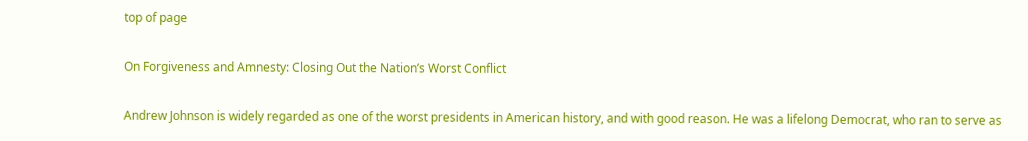top of page

On Forgiveness and Amnesty: Closing Out the Nation’s Worst Conflict

Andrew Johnson is widely regarded as one of the worst presidents in American history, and with good reason. He was a lifelong Democrat, who ran to serve as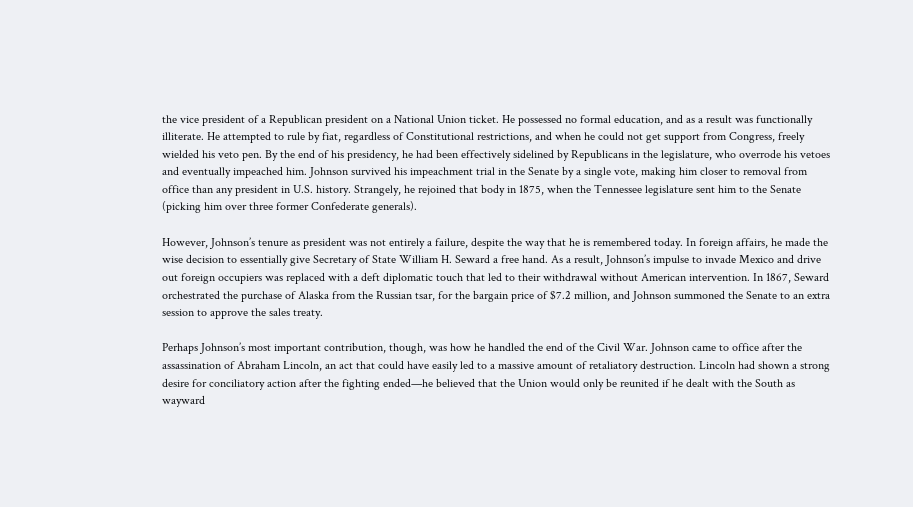the vice president of a Republican president on a National Union ticket. He possessed no formal education, and as a result was functionally illiterate. He attempted to rule by fiat, regardless of Constitutional restrictions, and when he could not get support from Congress, freely wielded his veto pen. By the end of his presidency, he had been effectively sidelined by Republicans in the legislature, who overrode his vetoes and eventually impeached him. Johnson survived his impeachment trial in the Senate by a single vote, making him closer to removal from office than any president in U.S. history. Strangely, he rejoined that body in 1875, when the Tennessee legislature sent him to the Senate (picking him over three former Confederate generals).

However, Johnson’s tenure as president was not entirely a failure, despite the way that he is remembered today. In foreign affairs, he made the wise decision to essentially give Secretary of State William H. Seward a free hand. As a result, Johnson’s impulse to invade Mexico and drive out foreign occupiers was replaced with a deft diplomatic touch that led to their withdrawal without American intervention. In 1867, Seward orchestrated the purchase of Alaska from the Russian tsar, for the bargain price of $7.2 million, and Johnson summoned the Senate to an extra session to approve the sales treaty.

Perhaps Johnson’s most important contribution, though, was how he handled the end of the Civil War. Johnson came to office after the assassination of Abraham Lincoln, an act that could have easily led to a massive amount of retaliatory destruction. Lincoln had shown a strong desire for conciliatory action after the fighting ended—he believed that the Union would only be reunited if he dealt with the South as wayward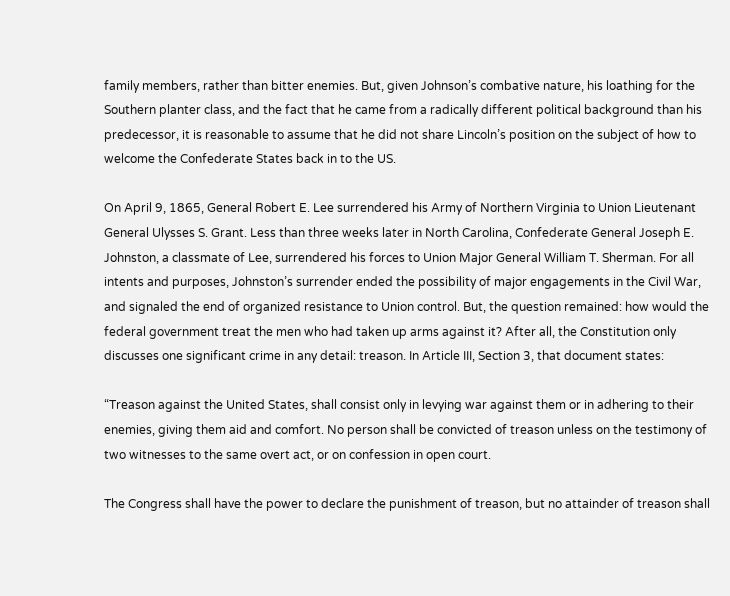family members, rather than bitter enemies. But, given Johnson’s combative nature, his loathing for the Southern planter class, and the fact that he came from a radically different political background than his predecessor, it is reasonable to assume that he did not share Lincoln’s position on the subject of how to welcome the Confederate States back in to the US.

On April 9, 1865, General Robert E. Lee surrendered his Army of Northern Virginia to Union Lieutenant General Ulysses S. Grant. Less than three weeks later in North Carolina, Confederate General Joseph E. Johnston, a classmate of Lee, surrendered his forces to Union Major General William T. Sherman. For all intents and purposes, Johnston’s surrender ended the possibility of major engagements in the Civil War, and signaled the end of organized resistance to Union control. But, the question remained: how would the federal government treat the men who had taken up arms against it? After all, the Constitution only discusses one significant crime in any detail: treason. In Article III, Section 3, that document states:

“Treason against the United States, shall consist only in levying war against them or in adhering to their enemies, giving them aid and comfort. No person shall be convicted of treason unless on the testimony of two witnesses to the same overt act, or on confession in open court.

The Congress shall have the power to declare the punishment of treason, but no attainder of treason shall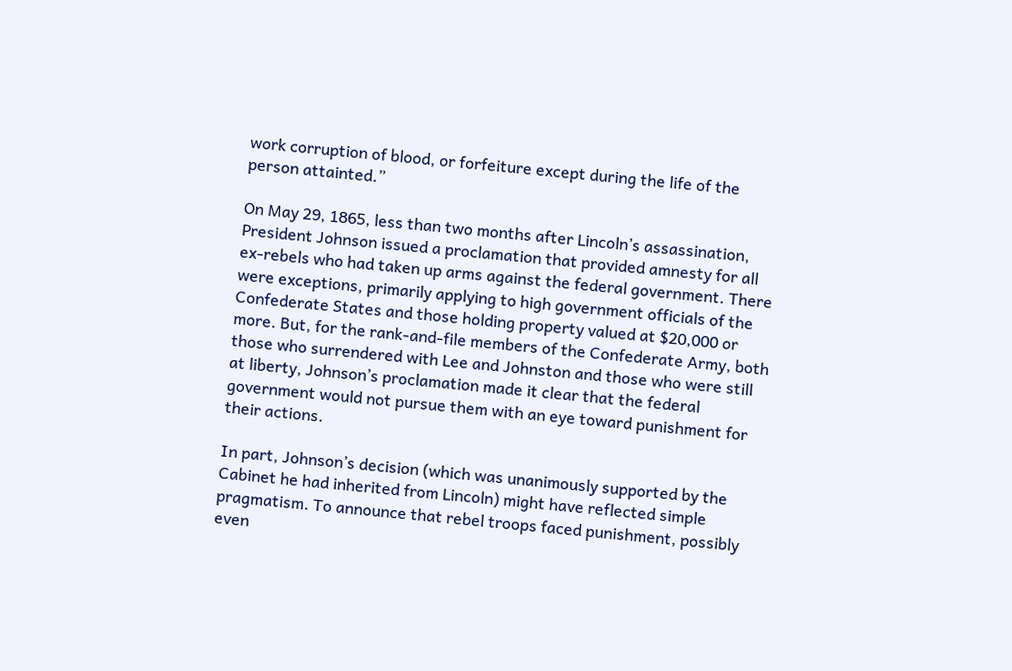work corruption of blood, or forfeiture except during the life of the person attainted.”

On May 29, 1865, less than two months after Lincoln’s assassination, President Johnson issued a proclamation that provided amnesty for all ex-rebels who had taken up arms against the federal government. There were exceptions, primarily applying to high government officials of the Confederate States and those holding property valued at $20,000 or more. But, for the rank-and-file members of the Confederate Army, both those who surrendered with Lee and Johnston and those who were still at liberty, Johnson’s proclamation made it clear that the federal government would not pursue them with an eye toward punishment for their actions.

In part, Johnson’s decision (which was unanimously supported by the Cabinet he had inherited from Lincoln) might have reflected simple pragmatism. To announce that rebel troops faced punishment, possibly even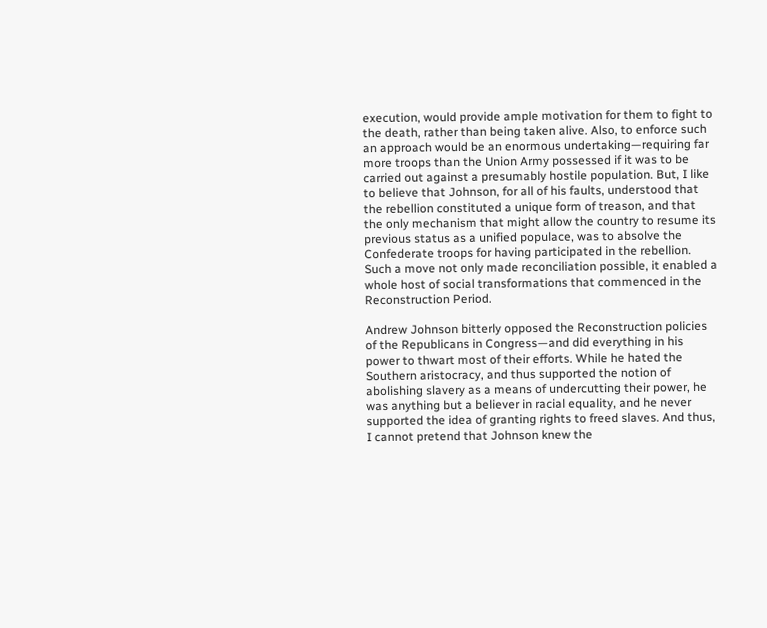execution, would provide ample motivation for them to fight to the death, rather than being taken alive. Also, to enforce such an approach would be an enormous undertaking—requiring far more troops than the Union Army possessed if it was to be carried out against a presumably hostile population. But, I like to believe that Johnson, for all of his faults, understood that the rebellion constituted a unique form of treason, and that the only mechanism that might allow the country to resume its previous status as a unified populace, was to absolve the Confederate troops for having participated in the rebellion. Such a move not only made reconciliation possible, it enabled a whole host of social transformations that commenced in the Reconstruction Period.

Andrew Johnson bitterly opposed the Reconstruction policies of the Republicans in Congress—and did everything in his power to thwart most of their efforts. While he hated the Southern aristocracy, and thus supported the notion of abolishing slavery as a means of undercutting their power, he was anything but a believer in racial equality, and he never supported the idea of granting rights to freed slaves. And thus, I cannot pretend that Johnson knew the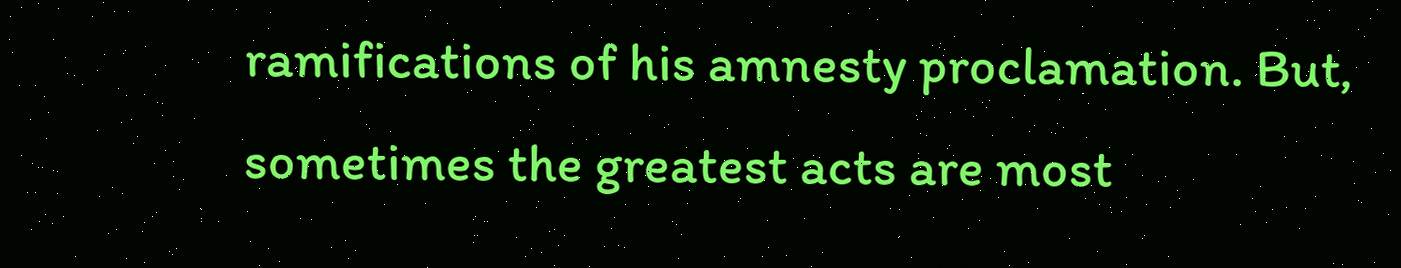ramifications of his amnesty proclamation. But, sometimes the greatest acts are most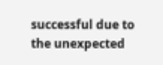successful due to the unexpected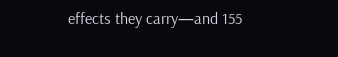effects they carry—and 155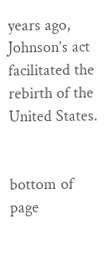years ago, Johnson’s act facilitated the rebirth of the United States.


bottom of page